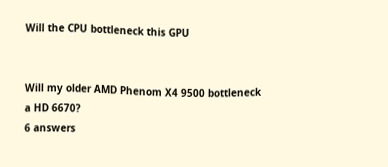Will the CPU bottleneck this GPU


Will my older AMD Phenom X4 9500 bottleneck a HD 6670?
6 answers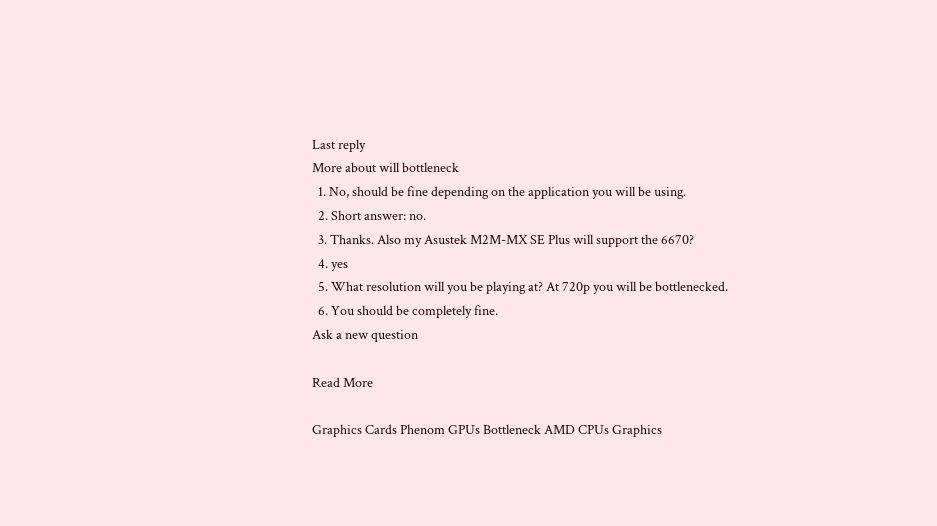Last reply
More about will bottleneck
  1. No, should be fine depending on the application you will be using.
  2. Short answer: no.
  3. Thanks. Also my Asustek M2M-MX SE Plus will support the 6670?
  4. yes
  5. What resolution will you be playing at? At 720p you will be bottlenecked.
  6. You should be completely fine.
Ask a new question

Read More

Graphics Cards Phenom GPUs Bottleneck AMD CPUs Graphics